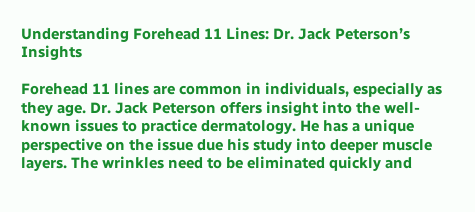Understanding Forehead 11 Lines: Dr. Jack Peterson’s Insights

Forehead 11 lines are common in individuals, especially as they age. Dr. Jack Peterson offers insight into the well-known issues to practice dermatology. He has a unique perspective on the issue due his study into deeper muscle layers. The wrinkles need to be eliminated quickly and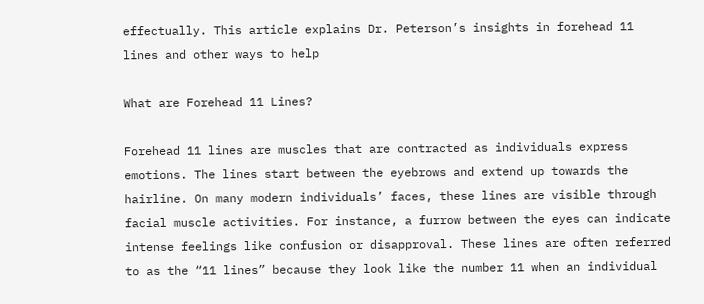effectually. This article explains Dr. Peterson’s insights in forehead 11 lines and other ways to help

What are Forehead 11 Lines?

Forehead 11 lines are muscles that are contracted as individuals express emotions. The lines start between the eyebrows and extend up towards the hairline. On many modern individuals’ faces, these lines are visible through facial muscle activities. For instance, a furrow between the eyes can indicate intense feelings like confusion or disapproval. These lines are often referred to as the “11 lines” because they look like the number 11 when an individual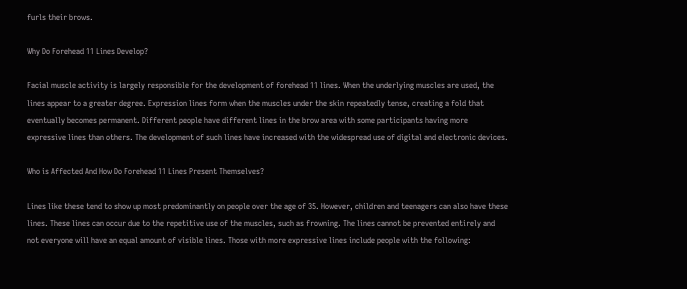furls their brows.

Why Do Forehead 11 Lines Develop?

Facial muscle activity is largely responsible for the development of forehead 11 lines. When the underlying muscles are used, the lines appear to a greater degree. Expression lines form when the muscles under the skin repeatedly tense, creating a fold that eventually becomes permanent. Different people have different lines in the brow area with some participants having more expressive lines than others. The development of such lines have increased with the widespread use of digital and electronic devices.

Who is Affected And How Do Forehead 11 Lines Present Themselves?

Lines like these tend to show up most predominantly on people over the age of 35. However, children and teenagers can also have these lines. These lines can occur due to the repetitive use of the muscles, such as frowning. The lines cannot be prevented entirely and not everyone will have an equal amount of visible lines. Those with more expressive lines include people with the following: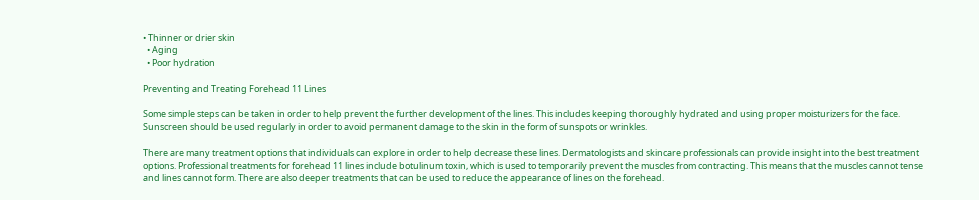• Thinner or drier skin
  • Aging
  • Poor hydration

Preventing and Treating Forehead 11 Lines

Some simple steps can be taken in order to help prevent the further development of the lines. This includes keeping thoroughly hydrated and using proper moisturizers for the face. Sunscreen should be used regularly in order to avoid permanent damage to the skin in the form of sunspots or wrinkles.

There are many treatment options that individuals can explore in order to help decrease these lines. Dermatologists and skincare professionals can provide insight into the best treatment options. Professional treatments for forehead 11 lines include botulinum toxin, which is used to temporarily prevent the muscles from contracting. This means that the muscles cannot tense and lines cannot form. There are also deeper treatments that can be used to reduce the appearance of lines on the forehead.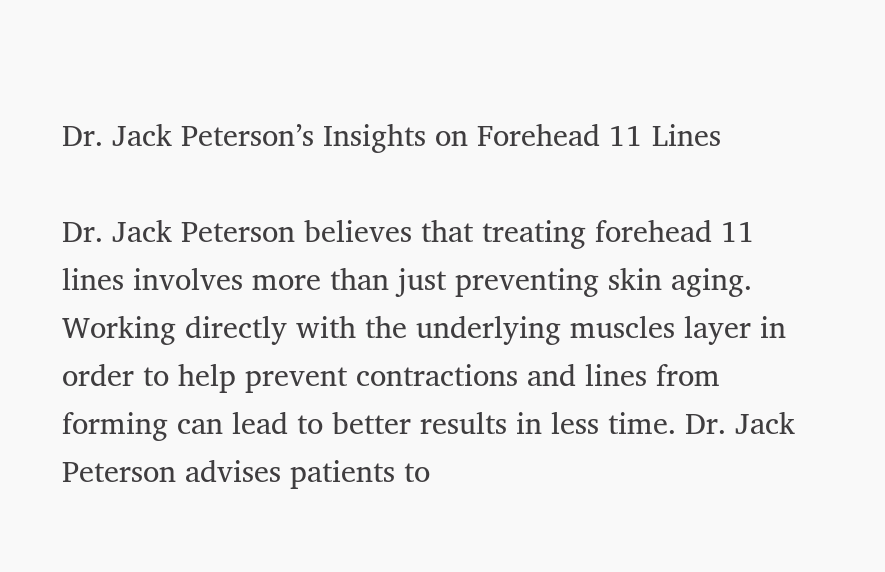Dr. Jack Peterson’s Insights on Forehead 11 Lines

Dr. Jack Peterson believes that treating forehead 11 lines involves more than just preventing skin aging. Working directly with the underlying muscles layer in order to help prevent contractions and lines from forming can lead to better results in less time. Dr. Jack Peterson advises patients to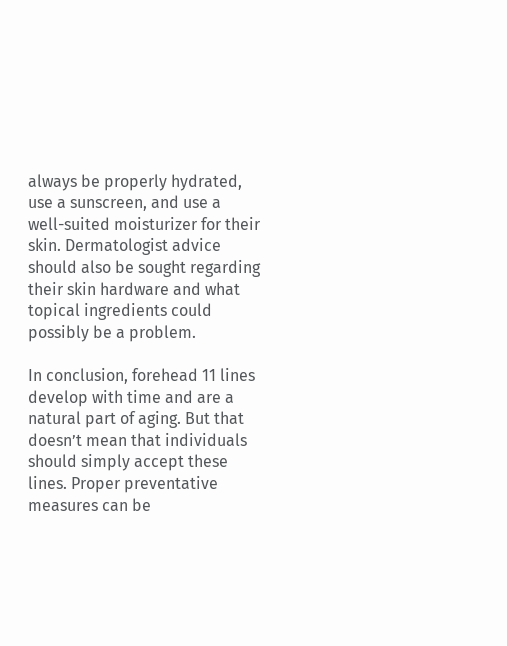always be properly hydrated, use a sunscreen, and use a well-suited moisturizer for their skin. Dermatologist advice should also be sought regarding their skin hardware and what topical ingredients could possibly be a problem.

In conclusion, forehead 11 lines develop with time and are a natural part of aging. But that doesn’t mean that individuals should simply accept these lines. Proper preventative measures can be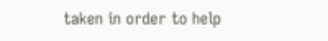taken in order to help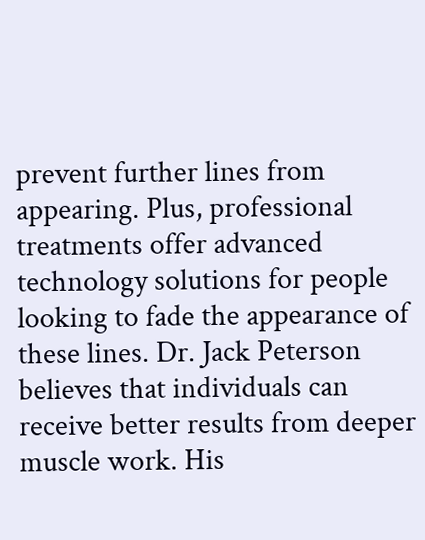prevent further lines from appearing. Plus, professional treatments offer advanced technology solutions for people looking to fade the appearance of these lines. Dr. Jack Peterson believes that individuals can receive better results from deeper muscle work. His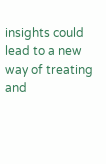insights could lead to a new way of treating and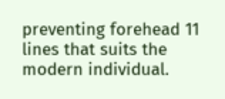preventing forehead 11 lines that suits the modern individual.